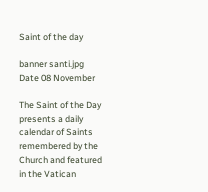Saint of the day

banner santi.jpg
Date 08 November

The Saint of the Day presents a daily calendar of Saints remembered by the Church and featured in the Vatican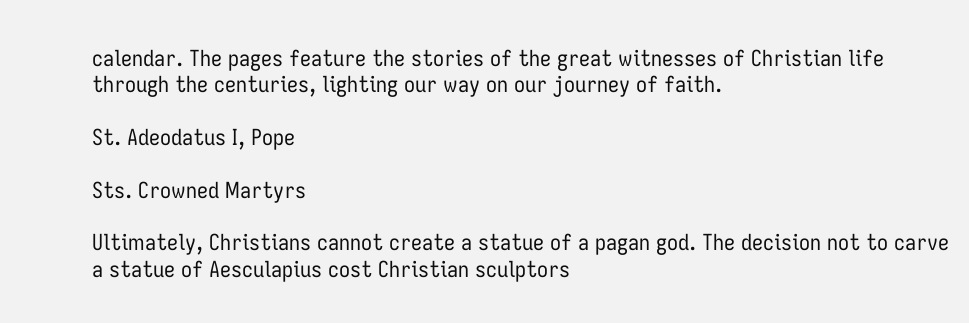calendar. The pages feature the stories of the great witnesses of Christian life through the centuries, lighting our way on our journey of faith.

St. Adeodatus I, Pope

Sts. Crowned Martyrs

Ultimately, Christians cannot create a statue of a pagan god. The decision not to carve a statue of Aesculapius cost Christian sculptors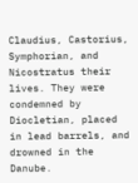Claudius, Castorius, Symphorian, and Nicostratus their lives. They were condemned by Diocletian, placed in lead barrels, and drowned in the Danube.